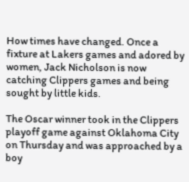How times have changed. Once a fixture at Lakers games and adored by women, Jack Nicholson is now catching Clippers games and being sought by little kids.

The Oscar winner took in the Clippers playoff game against Oklahoma City on Thursday and was approached by a boy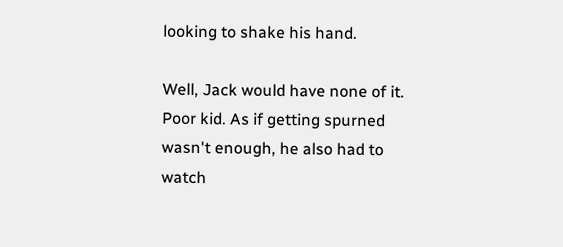looking to shake his hand.

Well, Jack would have none of it. Poor kid. As if getting spurned wasn't enough, he also had to watch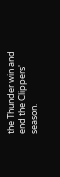the Thunder win and end the Clippers' season.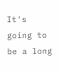It's going to be a long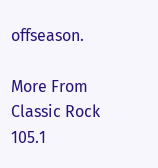offseason.

More From Classic Rock 105.1